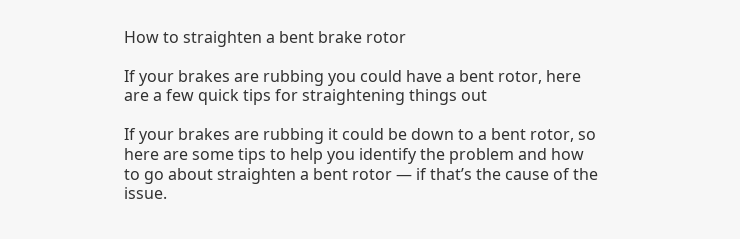How to straighten a bent brake rotor

If your brakes are rubbing you could have a bent rotor, here are a few quick tips for straightening things out

If your brakes are rubbing it could be down to a bent rotor, so here are some tips to help you identify the problem and how to go about straighten a bent rotor — if that’s the cause of the issue.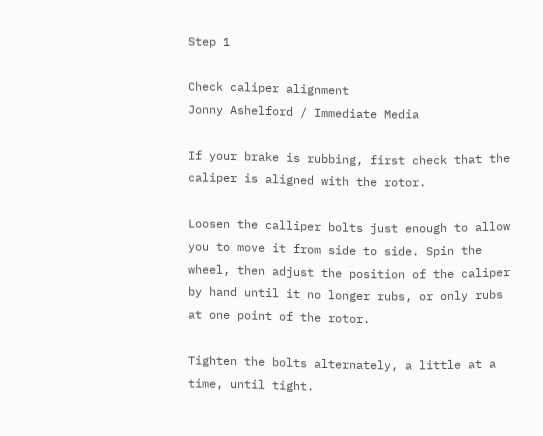Step 1

Check caliper alignment
Jonny Ashelford / Immediate Media

If your brake is rubbing, first check that the caliper is aligned with the rotor.

Loosen the calliper bolts just enough to allow you to move it from side to side. Spin the wheel, then adjust the position of the caliper by hand until it no longer rubs, or only rubs at one point of the rotor.

Tighten the bolts alternately, a little at a time, until tight.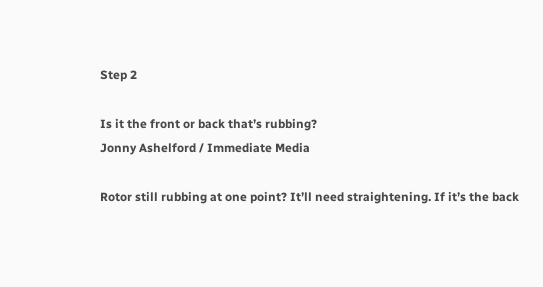Step 2

Is it the front or back that’s rubbing?
Jonny Ashelford / Immediate Media

Rotor still rubbing at one point? It’ll need straightening. If it’s the back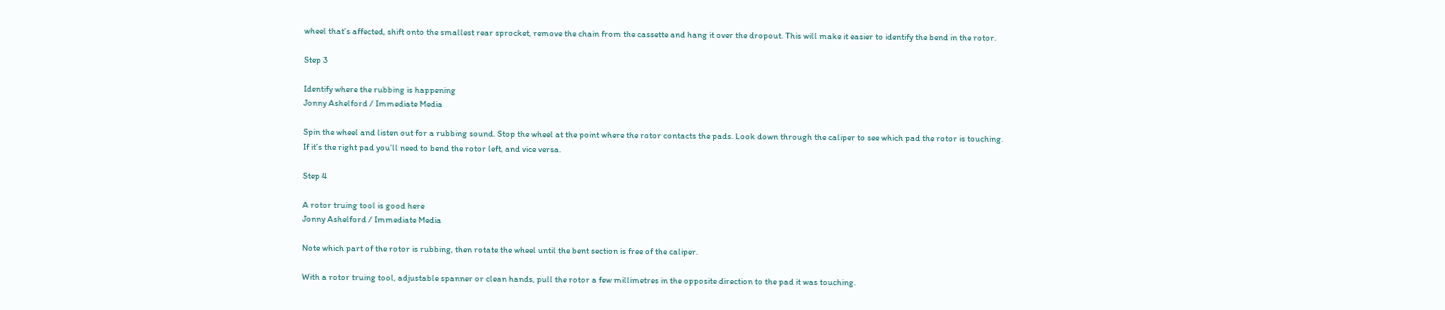wheel that’s affected, shift onto the smallest rear sprocket, remove the chain from the cassette and hang it over the dropout. This will make it easier to identify the bend in the rotor.

Step 3

Identify where the rubbing is happening
Jonny Ashelford / Immediate Media

Spin the wheel and listen out for a rubbing sound. Stop the wheel at the point where the rotor contacts the pads. Look down through the caliper to see which pad the rotor is touching. If it’s the right pad you’ll need to bend the rotor left, and vice versa.

Step 4

A rotor truing tool is good here
Jonny Ashelford / Immediate Media

Note which part of the rotor is rubbing, then rotate the wheel until the bent section is free of the caliper.

With a rotor truing tool, adjustable spanner or clean hands, pull the rotor a few millimetres in the opposite direction to the pad it was touching.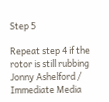Step 5

Repeat step 4 if the rotor is still rubbing
Jonny Ashelford / Immediate Media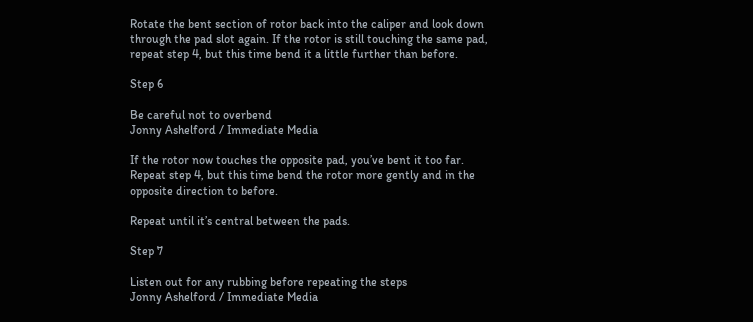Rotate the bent section of rotor back into the caliper and look down through the pad slot again. If the rotor is still touching the same pad, repeat step 4, but this time bend it a little further than before.

Step 6

Be careful not to overbend
Jonny Ashelford / Immediate Media

If the rotor now touches the opposite pad, you’ve bent it too far. Repeat step 4, but this time bend the rotor more gently and in the opposite direction to before.

Repeat until it’s central between the pads.

Step 7

Listen out for any rubbing before repeating the steps
Jonny Ashelford / Immediate Media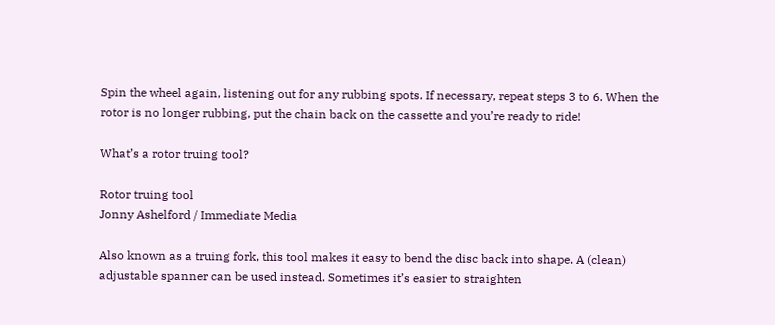Spin the wheel again, listening out for any rubbing spots. If necessary, repeat steps 3 to 6. When the rotor is no longer rubbing, put the chain back on the cassette and you’re ready to ride!

What’s a rotor truing tool?

Rotor truing tool
Jonny Ashelford / Immediate Media

Also known as a truing fork, this tool makes it easy to bend the disc back into shape. A (clean) adjustable spanner can be used instead. Sometimes it’s easier to straighten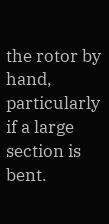the rotor by hand, particularly if a large section is bent.